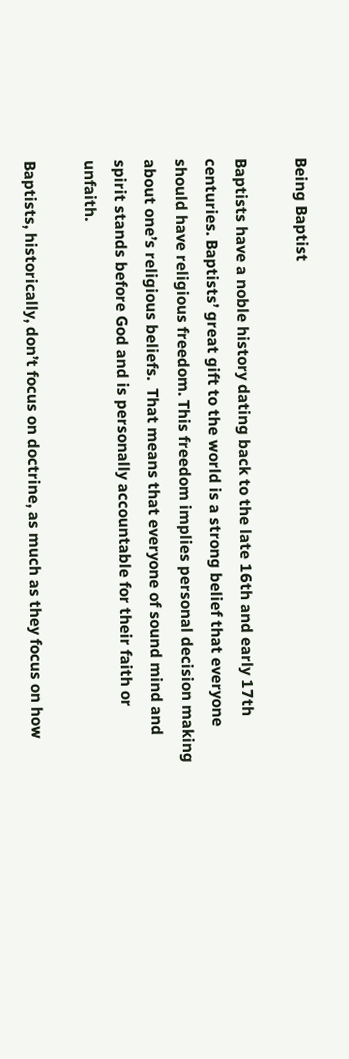Being Baptist

Baptists have a noble history dating back to the late 16th and early 17th centuries. Baptists’ great gift to the world is a strong belief that everyone should have religious freedom. This freedom implies personal decision making about one’s religious beliefs.  That means that everyone of sound mind and spirit stands before God and is personally accountable for their faith or unfaith.

Baptists, historically, don’t focus on doctrine, as much as they focus on how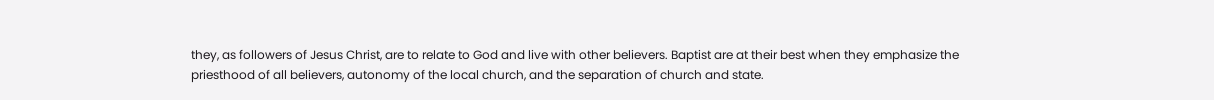they, as followers of Jesus Christ, are to relate to God and live with other believers. Baptist are at their best when they emphasize the priesthood of all believers, autonomy of the local church, and the separation of church and state.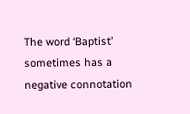The word ‘Baptist’ sometimes has a negative connotation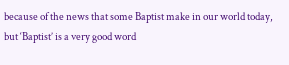because of the news that some Baptist make in our world today, but ‘Baptist’ is a very good word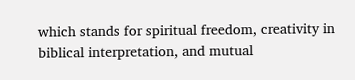which stands for spiritual freedom, creativity in biblical interpretation, and mutual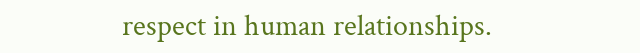respect in human relationships.